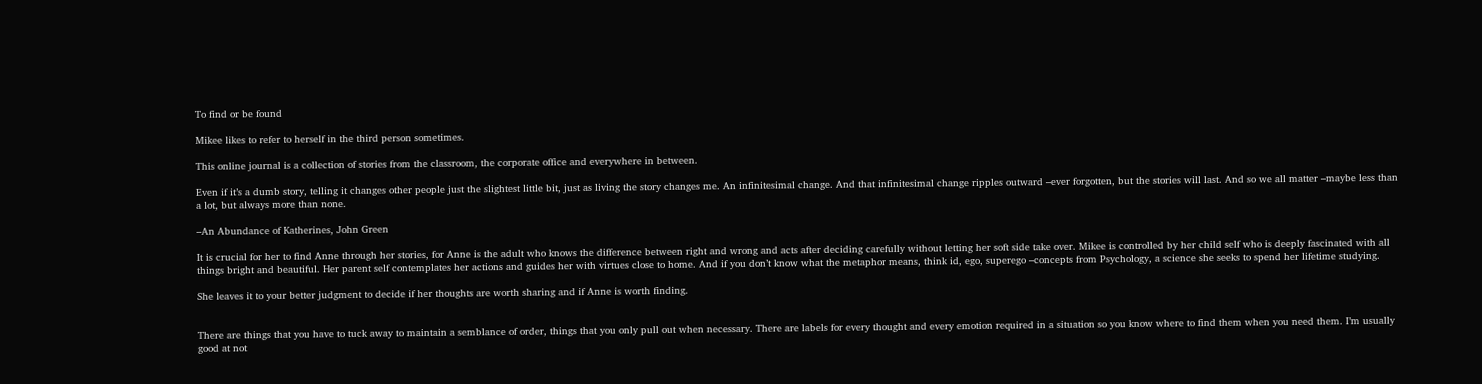To find or be found

Mikee likes to refer to herself in the third person sometimes.

This online journal is a collection of stories from the classroom, the corporate office and everywhere in between.

Even if it’s a dumb story, telling it changes other people just the slightest little bit, just as living the story changes me. An infinitesimal change. And that infinitesimal change ripples outward –ever forgotten, but the stories will last. And so we all matter –maybe less than a lot, but always more than none.

–An Abundance of Katherines, John Green

It is crucial for her to find Anne through her stories, for Anne is the adult who knows the difference between right and wrong and acts after deciding carefully without letting her soft side take over. Mikee is controlled by her child self who is deeply fascinated with all things bright and beautiful. Her parent self contemplates her actions and guides her with virtues close to home. And if you don’t know what the metaphor means, think id, ego, superego –concepts from Psychology, a science she seeks to spend her lifetime studying.

She leaves it to your better judgment to decide if her thoughts are worth sharing and if Anne is worth finding.


There are things that you have to tuck away to maintain a semblance of order, things that you only pull out when necessary. There are labels for every thought and every emotion required in a situation so you know where to find them when you need them. I’m usually good at not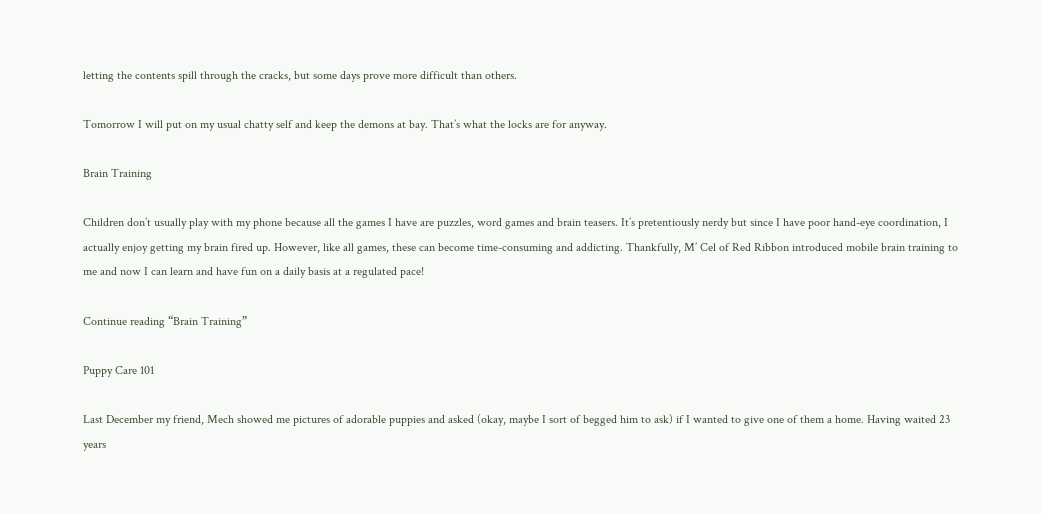letting the contents spill through the cracks, but some days prove more difficult than others.

Tomorrow I will put on my usual chatty self and keep the demons at bay. That’s what the locks are for anyway.

Brain Training

Children don’t usually play with my phone because all the games I have are puzzles, word games and brain teasers. It’s pretentiously nerdy but since I have poor hand-eye coordination, I actually enjoy getting my brain fired up. However, like all games, these can become time-consuming and addicting. Thankfully, M’ Cel of Red Ribbon introduced mobile brain training to me and now I can learn and have fun on a daily basis at a regulated pace!

Continue reading “Brain Training”

Puppy Care 101

Last December my friend, Mech showed me pictures of adorable puppies and asked (okay, maybe I sort of begged him to ask) if I wanted to give one of them a home. Having waited 23 years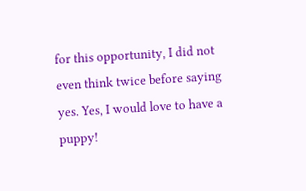for this opportunity, I did not even think twice before saying yes. Yes, I would love to have a puppy!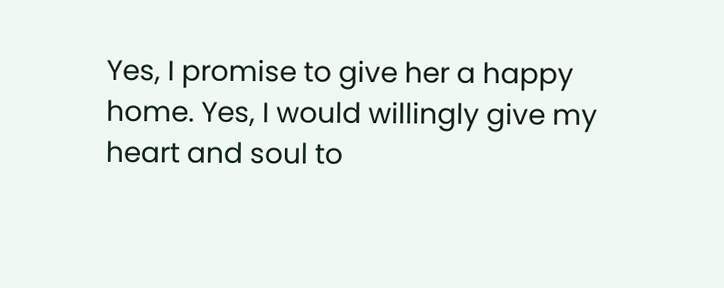Yes, I promise to give her a happy home. Yes, I would willingly give my heart and soul to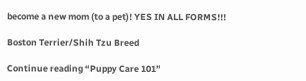become a new mom (to a pet)! YES IN ALL FORMS!!!

Boston Terrier/Shih Tzu Breed

Continue reading “Puppy Care 101”